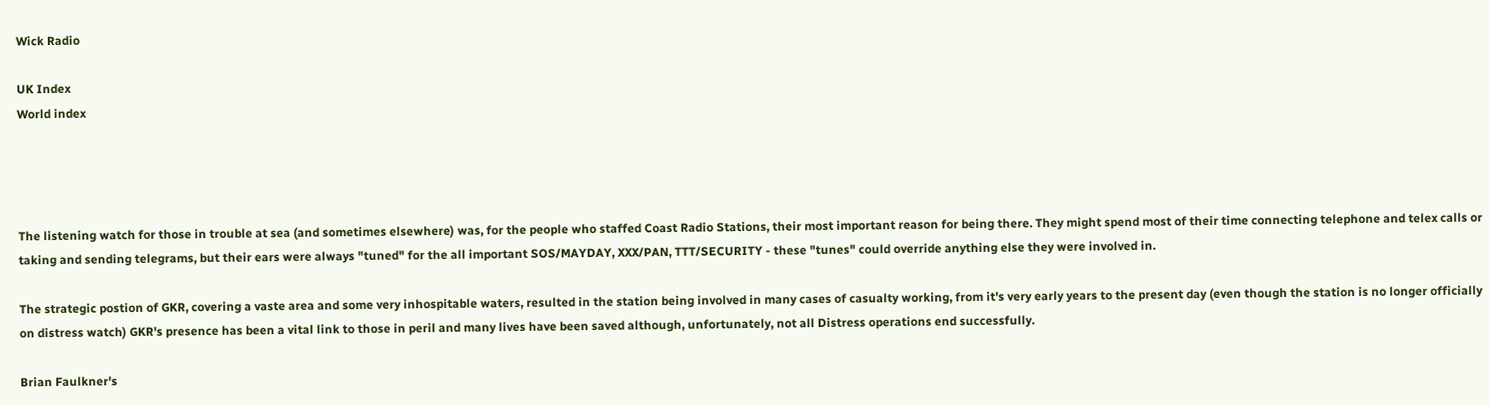Wick Radio

UK Index
World index




The listening watch for those in trouble at sea (and sometimes elsewhere) was, for the people who staffed Coast Radio Stations, their most important reason for being there. They might spend most of their time connecting telephone and telex calls or taking and sending telegrams, but their ears were always "tuned" for the all important SOS/MAYDAY, XXX/PAN, TTT/SECURITY - these "tunes" could override anything else they were involved in.

The strategic postion of GKR, covering a vaste area and some very inhospitable waters, resulted in the station being involved in many cases of casualty working, from it's very early years to the present day (even though the station is no longer officially on distress watch) GKR's presence has been a vital link to those in peril and many lives have been saved although, unfortunately, not all Distress operations end successfully.

Brian Faulkner's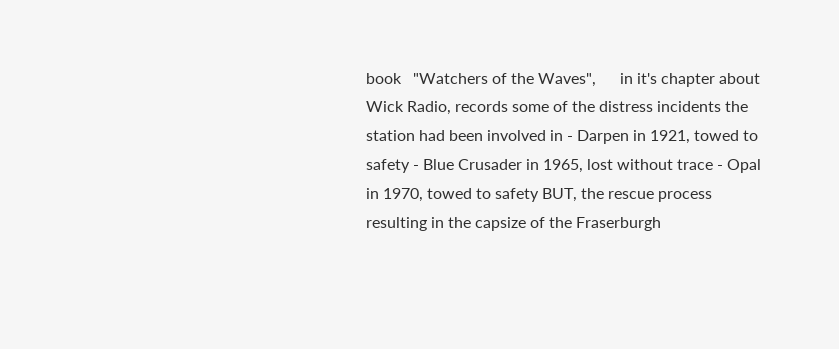book   "Watchers of the Waves",      in it's chapter about Wick Radio, records some of the distress incidents the station had been involved in - Darpen in 1921, towed to safety - Blue Crusader in 1965, lost without trace - Opal in 1970, towed to safety BUT, the rescue process resulting in the capsize of the Fraserburgh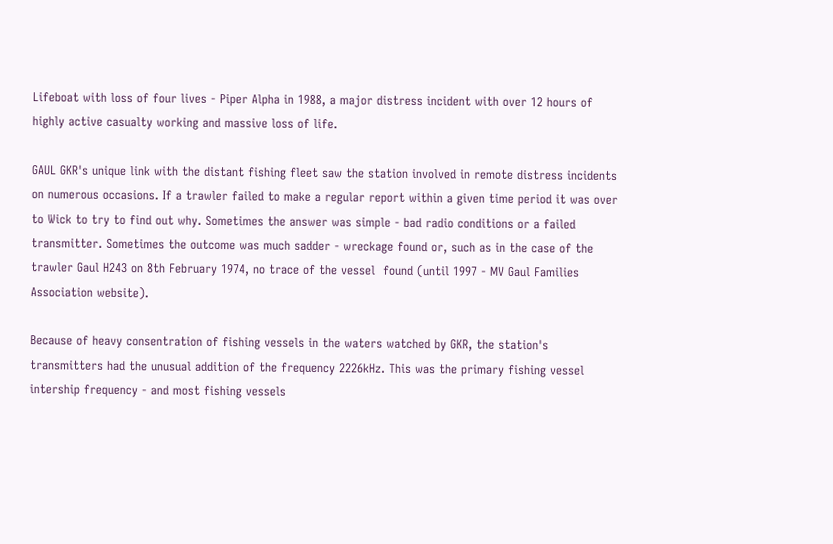Lifeboat with loss of four lives - Piper Alpha in 1988, a major distress incident with over 12 hours of highly active casualty working and massive loss of life.

GAUL GKR's unique link with the distant fishing fleet saw the station involved in remote distress incidents on numerous occasions. If a trawler failed to make a regular report within a given time period it was over to Wick to try to find out why. Sometimes the answer was simple - bad radio conditions or a failed transmitter. Sometimes the outcome was much sadder - wreckage found or, such as in the case of the trawler Gaul H243 on 8th February 1974, no trace of the vessel  found (until 1997 - MV Gaul Families Association website).

Because of heavy consentration of fishing vessels in the waters watched by GKR, the station's transmitters had the unusual addition of the frequency 2226kHz. This was the primary fishing vessel intership frequency - and most fishing vessels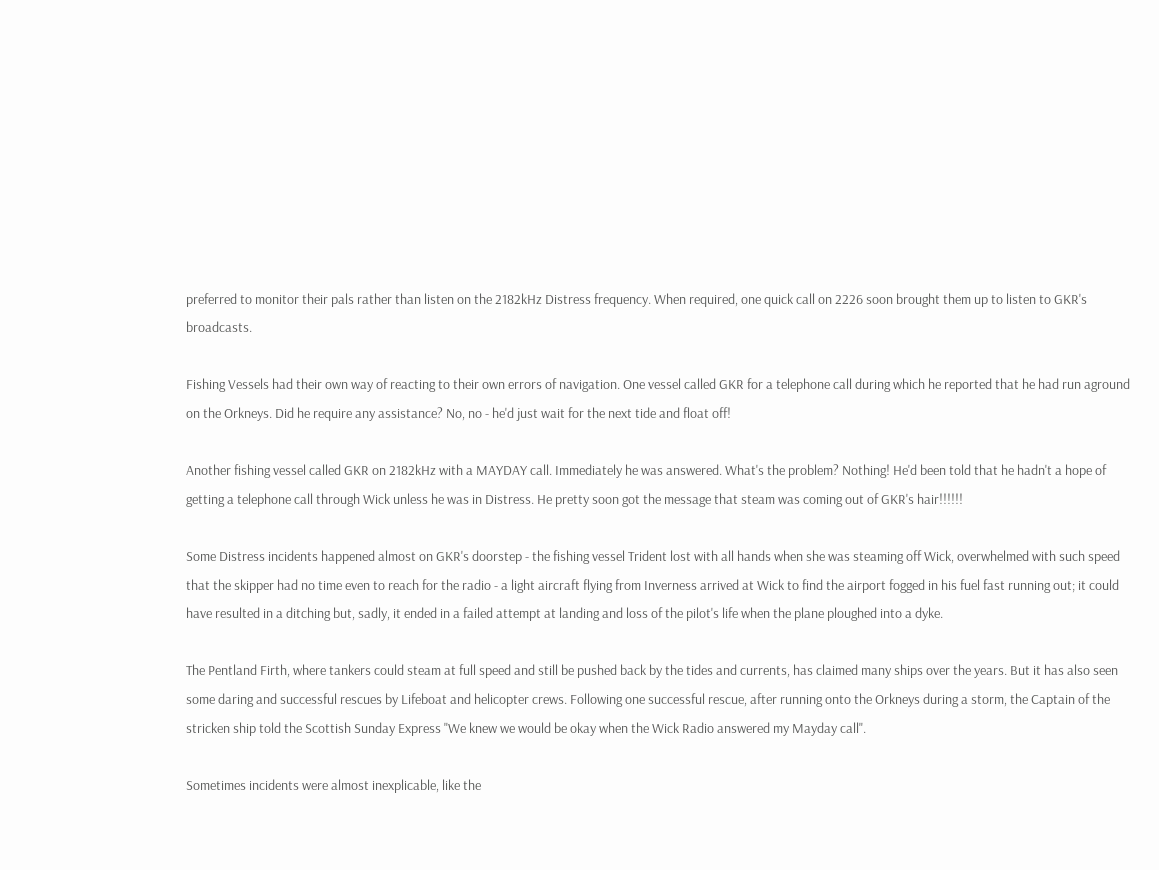preferred to monitor their pals rather than listen on the 2182kHz Distress frequency. When required, one quick call on 2226 soon brought them up to listen to GKR's broadcasts.

Fishing Vessels had their own way of reacting to their own errors of navigation. One vessel called GKR for a telephone call during which he reported that he had run aground on the Orkneys. Did he require any assistance? No, no - he'd just wait for the next tide and float off!

Another fishing vessel called GKR on 2182kHz with a MAYDAY call. Immediately he was answered. What's the problem? Nothing! He'd been told that he hadn't a hope of getting a telephone call through Wick unless he was in Distress. He pretty soon got the message that steam was coming out of GKR's hair!!!!!!

Some Distress incidents happened almost on GKR's doorstep - the fishing vessel Trident lost with all hands when she was steaming off Wick, overwhelmed with such speed that the skipper had no time even to reach for the radio - a light aircraft flying from Inverness arrived at Wick to find the airport fogged in his fuel fast running out; it could have resulted in a ditching but, sadly, it ended in a failed attempt at landing and loss of the pilot's life when the plane ploughed into a dyke.

The Pentland Firth, where tankers could steam at full speed and still be pushed back by the tides and currents, has claimed many ships over the years. But it has also seen some daring and successful rescues by Lifeboat and helicopter crews. Following one successful rescue, after running onto the Orkneys during a storm, the Captain of the stricken ship told the Scottish Sunday Express "We knew we would be okay when the Wick Radio answered my Mayday call".

Sometimes incidents were almost inexplicable, like the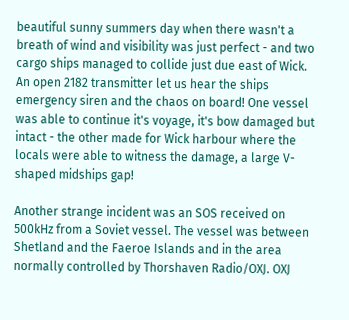beautiful sunny summers day when there wasn't a breath of wind and visibility was just perfect - and two cargo ships managed to collide just due east of Wick. An open 2182 transmitter let us hear the ships emergency siren and the chaos on board! One vessel was able to continue it's voyage, it's bow damaged but intact - the other made for Wick harbour where the locals were able to witness the damage, a large V-shaped midships gap!

Another strange incident was an SOS received on 500kHz from a Soviet vessel. The vessel was between Shetland and the Faeroe Islands and in the area normally controlled by Thorshaven Radio/OXJ. OXJ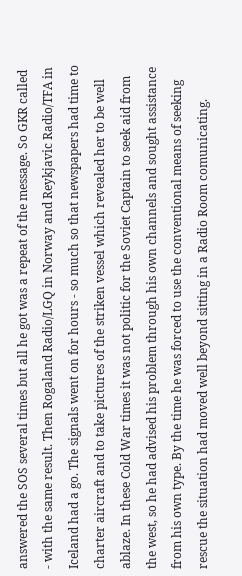answered the SOS several times but all he got was a repeat of the message. So GKR called - with the same result. Then Rogaland Radio/LGQ in Norway and Reykjavic Radio/TFA in Iceland had a go. The signals went on for hours - so much so that newspapers had time to charter aircraft and to take pictures of the striken vessel which revealed her to be well ablaze. In these Cold War times it was not politic for the Soviet Captain to seek aid from the west, so he had advised his problem through his own channels and sought assistance from his own type. By the time he was forced to use the conventional means of seeking rescue the situation had moved well beyond sitting in a Radio Room comunicating.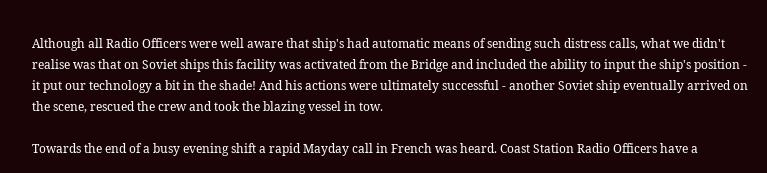Although all Radio Officers were well aware that ship's had automatic means of sending such distress calls, what we didn't realise was that on Soviet ships this facility was activated from the Bridge and included the ability to input the ship's position - it put our technology a bit in the shade! And his actions were ultimately successful - another Soviet ship eventually arrived on the scene, rescued the crew and took the blazing vessel in tow.

Towards the end of a busy evening shift a rapid Mayday call in French was heard. Coast Station Radio Officers have a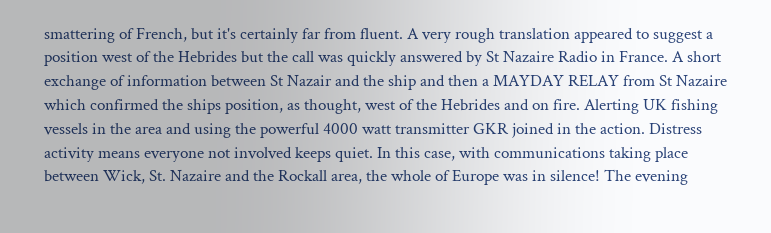smattering of French, but it's certainly far from fluent. A very rough translation appeared to suggest a position west of the Hebrides but the call was quickly answered by St Nazaire Radio in France. A short exchange of information between St Nazair and the ship and then a MAYDAY RELAY from St Nazaire which confirmed the ships position, as thought, west of the Hebrides and on fire. Alerting UK fishing vessels in the area and using the powerful 4000 watt transmitter GKR joined in the action. Distress activity means everyone not involved keeps quiet. In this case, with communications taking place between Wick, St. Nazaire and the Rockall area, the whole of Europe was in silence! The evening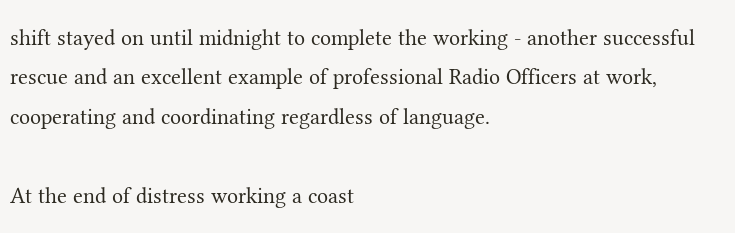shift stayed on until midnight to complete the working - another successful rescue and an excellent example of professional Radio Officers at work, cooperating and coordinating regardless of language.

At the end of distress working a coast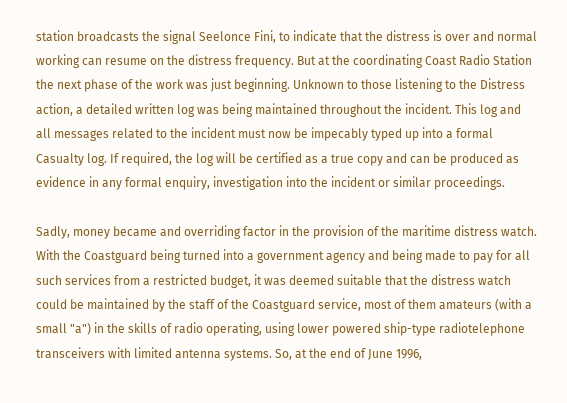station broadcasts the signal Seelonce Fini, to indicate that the distress is over and normal working can resume on the distress frequency. But at the coordinating Coast Radio Station the next phase of the work was just beginning. Unknown to those listening to the Distress action, a detailed written log was being maintained throughout the incident. This log and all messages related to the incident must now be impecably typed up into a formal Casualty log. If required, the log will be certified as a true copy and can be produced as evidence in any formal enquiry, investigation into the incident or similar proceedings.

Sadly, money became and overriding factor in the provision of the maritime distress watch. With the Coastguard being turned into a government agency and being made to pay for all such services from a restricted budget, it was deemed suitable that the distress watch could be maintained by the staff of the Coastguard service, most of them amateurs (with a small "a") in the skills of radio operating, using lower powered ship-type radiotelephone transceivers with limited antenna systems. So, at the end of June 1996,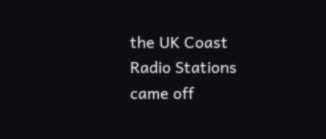the UK Coast Radio Stations came off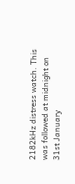2182kHz distress watch. This was followed at midnight on 31st January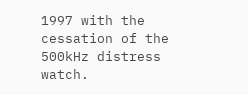1997 with the cessation of the 500kHz distress watch.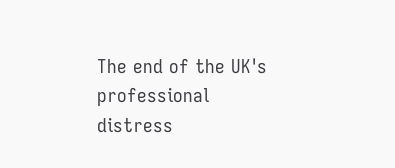The end of the UK's professional distress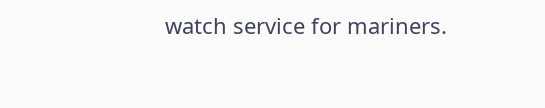watch service for mariners.